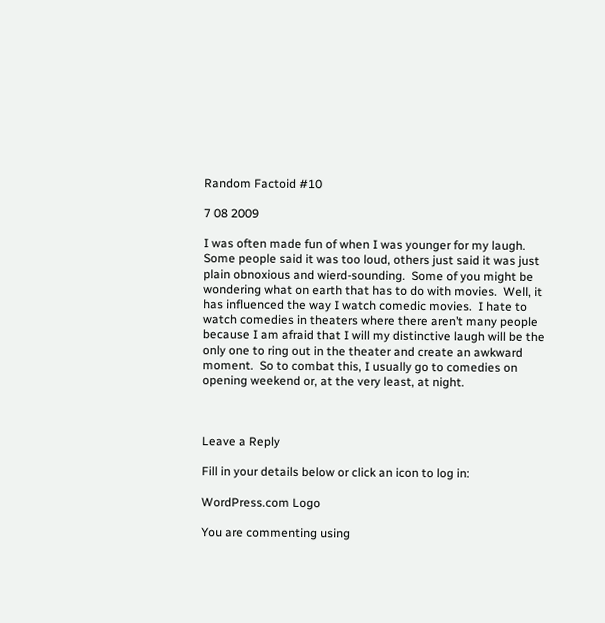Random Factoid #10

7 08 2009

I was often made fun of when I was younger for my laugh.  Some people said it was too loud, others just said it was just plain obnoxious and wierd-sounding.  Some of you might be wondering what on earth that has to do with movies.  Well, it has influenced the way I watch comedic movies.  I hate to watch comedies in theaters where there aren’t many people because I am afraid that I will my distinctive laugh will be the only one to ring out in the theater and create an awkward moment.  So to combat this, I usually go to comedies on opening weekend or, at the very least, at night.



Leave a Reply

Fill in your details below or click an icon to log in:

WordPress.com Logo

You are commenting using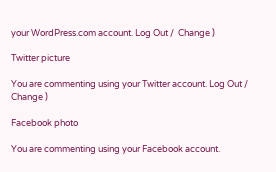your WordPress.com account. Log Out /  Change )

Twitter picture

You are commenting using your Twitter account. Log Out /  Change )

Facebook photo

You are commenting using your Facebook account.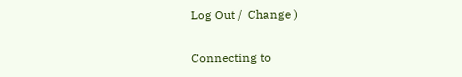Log Out /  Change )

Connecting to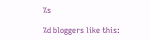%s

%d bloggers like this: